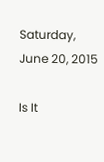Saturday, June 20, 2015

Is It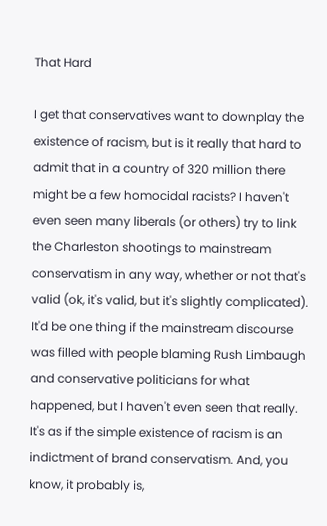That Hard

I get that conservatives want to downplay the existence of racism, but is it really that hard to admit that in a country of 320 million there might be a few homocidal racists? I haven't even seen many liberals (or others) try to link the Charleston shootings to mainstream conservatism in any way, whether or not that's valid (ok, it's valid, but it's slightly complicated). It'd be one thing if the mainstream discourse was filled with people blaming Rush Limbaugh and conservative politicians for what happened, but I haven't even seen that really. It's as if the simple existence of racism is an indictment of brand conservatism. And, you know, it probably is,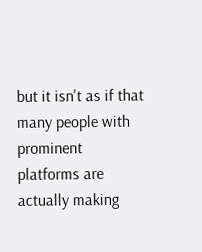but it isn't as if that many people with prominent platforms are actually making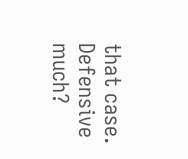that case. Defensive much?